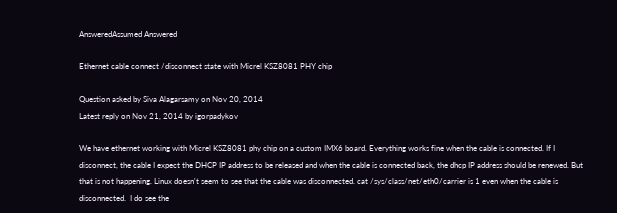AnsweredAssumed Answered

Ethernet cable connect /disconnect state with Micrel KSZ8081 PHY chip

Question asked by Siva Alagarsamy on Nov 20, 2014
Latest reply on Nov 21, 2014 by igorpadykov

We have ethernet working with Micrel KSZ8081 phy chip on a custom IMX6 board. Everything works fine when the cable is connected. If I disconnect, the cable I expect the DHCP IP address to be released and when the cable is connected back, the dhcp IP address should be renewed. But that is not happening. Linux doesn't seem to see that the cable was disconnected. cat /sys/class/net/eth0/carrier is 1 even when the cable is disconnected.  I do see the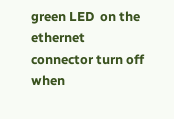green LED  on the ethernet connector turn off when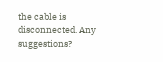the cable is disconnected. Any suggestions?